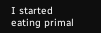I started eating primal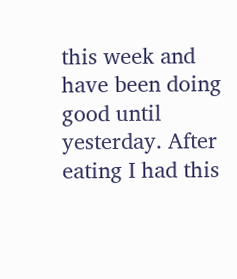this week and have been doing good until yesterday. After eating I had this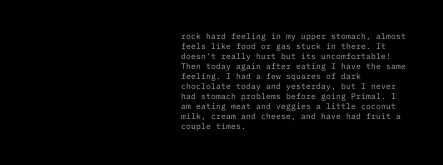rock hard feeling in my upper stomach, almost feels like food or gas stuck in there. It doesn't really hurt but its uncomfortable! Then today again after eating I have the same feeling. I had a few squares of dark choclolate today and yesterday, but I never had stomach problems before going Primal. I am eating meat and veggies a little coconut milk, cream and cheese, and have had fruit a couple times.